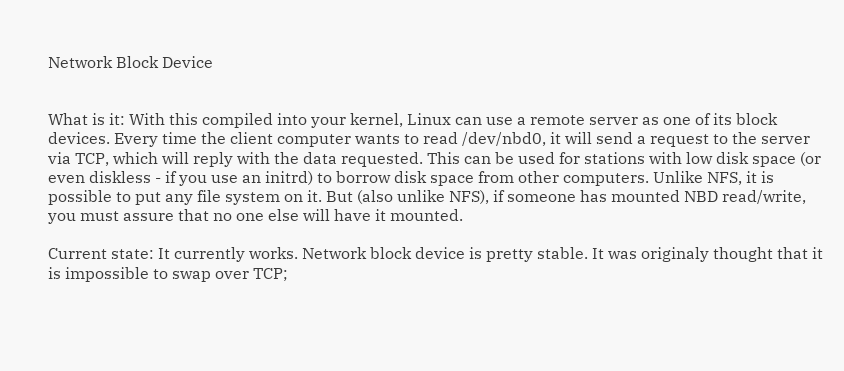Network Block Device


What is it: With this compiled into your kernel, Linux can use a remote server as one of its block devices. Every time the client computer wants to read /dev/nbd0, it will send a request to the server via TCP, which will reply with the data requested. This can be used for stations with low disk space (or even diskless - if you use an initrd) to borrow disk space from other computers. Unlike NFS, it is possible to put any file system on it. But (also unlike NFS), if someone has mounted NBD read/write, you must assure that no one else will have it mounted.

Current state: It currently works. Network block device is pretty stable. It was originaly thought that it is impossible to swap over TCP;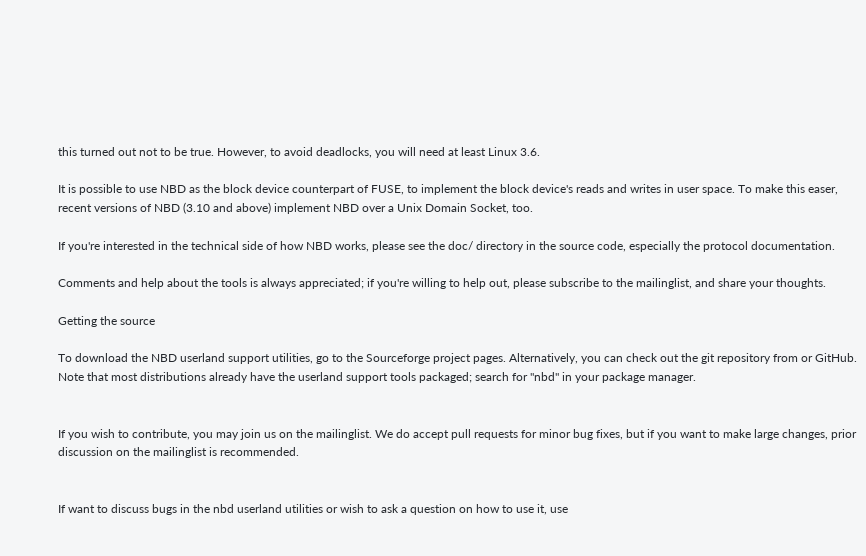this turned out not to be true. However, to avoid deadlocks, you will need at least Linux 3.6.

It is possible to use NBD as the block device counterpart of FUSE, to implement the block device's reads and writes in user space. To make this easer, recent versions of NBD (3.10 and above) implement NBD over a Unix Domain Socket, too.

If you're interested in the technical side of how NBD works, please see the doc/ directory in the source code, especially the protocol documentation.

Comments and help about the tools is always appreciated; if you're willing to help out, please subscribe to the mailinglist, and share your thoughts.

Getting the source

To download the NBD userland support utilities, go to the Sourceforge project pages. Alternatively, you can check out the git repository from or GitHub. Note that most distributions already have the userland support tools packaged; search for "nbd" in your package manager.


If you wish to contribute, you may join us on the mailinglist. We do accept pull requests for minor bug fixes, but if you want to make large changes, prior discussion on the mailinglist is recommended.


If want to discuss bugs in the nbd userland utilities or wish to ask a question on how to use it, use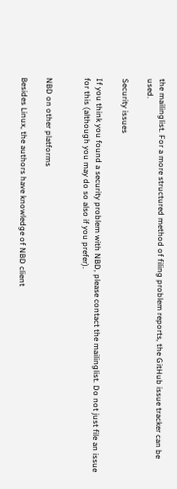the mailinglist. For a more structured method of filing problem reports, the GitHub issue tracker can be used.

Security issues

If you think you found a security problem with NBD, please contact the mailinglist. Do not just file an issue for this (although you may do so also if you prefer).


NBD on other platforms

Besides Linux, the authors have knowledge of NBD client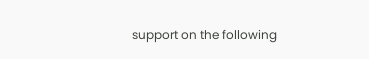support on the following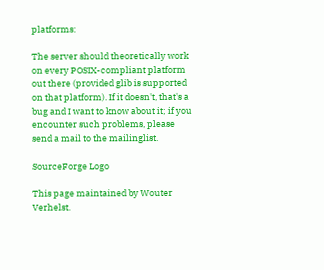platforms:

The server should theoretically work on every POSIX-compliant platform out there (provided glib is supported on that platform). If it doesn't, that's a bug and I want to know about it; if you encounter such problems, please send a mail to the mailinglist.

SourceForge Logo

This page maintained by Wouter Verhelst.